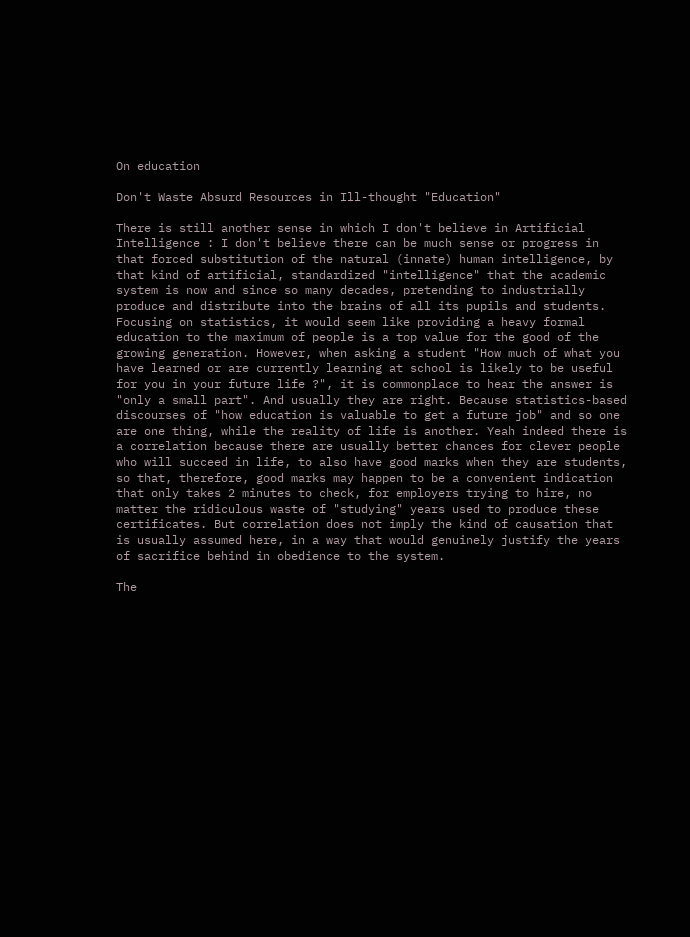On education

Don't Waste Absurd Resources in Ill-thought "Education"

There is still another sense in which I don't believe in Artificial Intelligence : I don't believe there can be much sense or progress in that forced substitution of the natural (innate) human intelligence, by that kind of artificial, standardized "intelligence" that the academic system is now and since so many decades, pretending to industrially produce and distribute into the brains of all its pupils and students.
Focusing on statistics, it would seem like providing a heavy formal education to the maximum of people is a top value for the good of the growing generation. However, when asking a student "How much of what you have learned or are currently learning at school is likely to be useful for you in your future life ?", it is commonplace to hear the answer is "only a small part". And usually they are right. Because statistics-based discourses of "how education is valuable to get a future job" and so one are one thing, while the reality of life is another. Yeah indeed there is a correlation because there are usually better chances for clever people who will succeed in life, to also have good marks when they are students, so that, therefore, good marks may happen to be a convenient indication that only takes 2 minutes to check, for employers trying to hire, no matter the ridiculous waste of "studying" years used to produce these certificates. But correlation does not imply the kind of causation that is usually assumed here, in a way that would genuinely justify the years of sacrifice behind in obedience to the system.

The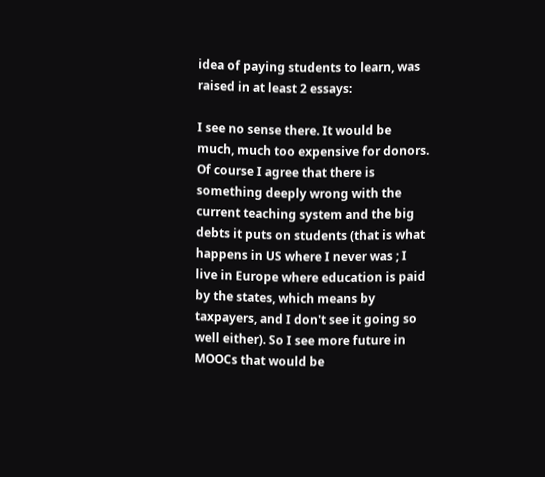idea of paying students to learn, was raised in at least 2 essays:

I see no sense there. It would be much, much too expensive for donors. Of course I agree that there is something deeply wrong with the current teaching system and the big debts it puts on students (that is what happens in US where I never was ; I live in Europe where education is paid by the states, which means by taxpayers, and I don't see it going so well either). So I see more future in MOOCs that would be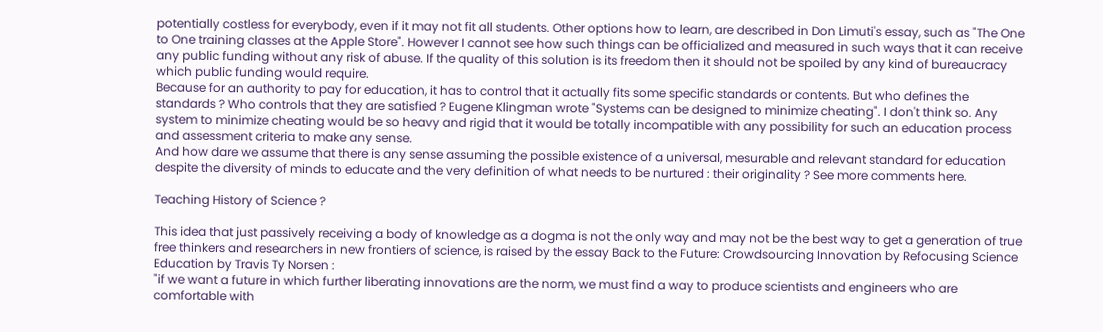potentially costless for everybody, even if it may not fit all students. Other options how to learn, are described in Don Limuti's essay, such as "The One to One training classes at the Apple Store". However I cannot see how such things can be officialized and measured in such ways that it can receive any public funding without any risk of abuse. If the quality of this solution is its freedom then it should not be spoiled by any kind of bureaucracy which public funding would require.
Because for an authority to pay for education, it has to control that it actually fits some specific standards or contents. But who defines the standards ? Who controls that they are satisfied ? Eugene Klingman wrote "Systems can be designed to minimize cheating". I don't think so. Any system to minimize cheating would be so heavy and rigid that it would be totally incompatible with any possibility for such an education process and assessment criteria to make any sense.
And how dare we assume that there is any sense assuming the possible existence of a universal, mesurable and relevant standard for education despite the diversity of minds to educate and the very definition of what needs to be nurtured : their originality ? See more comments here.

Teaching History of Science ?

This idea that just passively receiving a body of knowledge as a dogma is not the only way and may not be the best way to get a generation of true free thinkers and researchers in new frontiers of science, is raised by the essay Back to the Future: Crowdsourcing Innovation by Refocusing Science Education by Travis Ty Norsen :
"if we want a future in which further liberating innovations are the norm, we must find a way to produce scientists and engineers who are comfortable with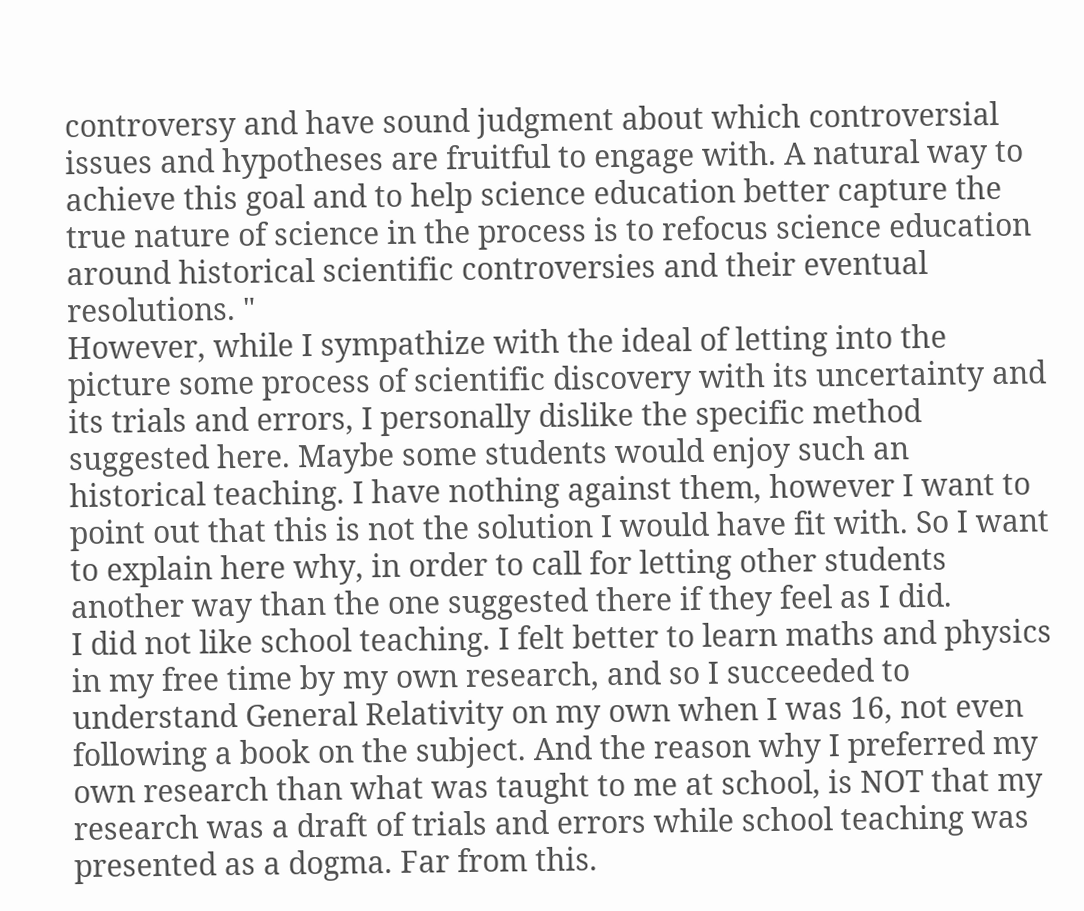controversy and have sound judgment about which controversial issues and hypotheses are fruitful to engage with. A natural way to achieve this goal and to help science education better capture the true nature of science in the process is to refocus science education around historical scientific controversies and their eventual resolutions. "
However, while I sympathize with the ideal of letting into the picture some process of scientific discovery with its uncertainty and its trials and errors, I personally dislike the specific method suggested here. Maybe some students would enjoy such an historical teaching. I have nothing against them, however I want to point out that this is not the solution I would have fit with. So I want to explain here why, in order to call for letting other students another way than the one suggested there if they feel as I did.
I did not like school teaching. I felt better to learn maths and physics in my free time by my own research, and so I succeeded to understand General Relativity on my own when I was 16, not even following a book on the subject. And the reason why I preferred my own research than what was taught to me at school, is NOT that my research was a draft of trials and errors while school teaching was presented as a dogma. Far from this.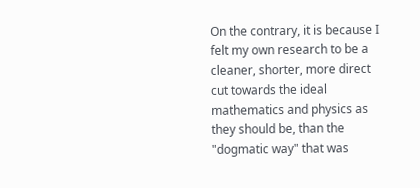On the contrary, it is because I felt my own research to be a cleaner, shorter, more direct cut towards the ideal mathematics and physics as they should be, than the "dogmatic way" that was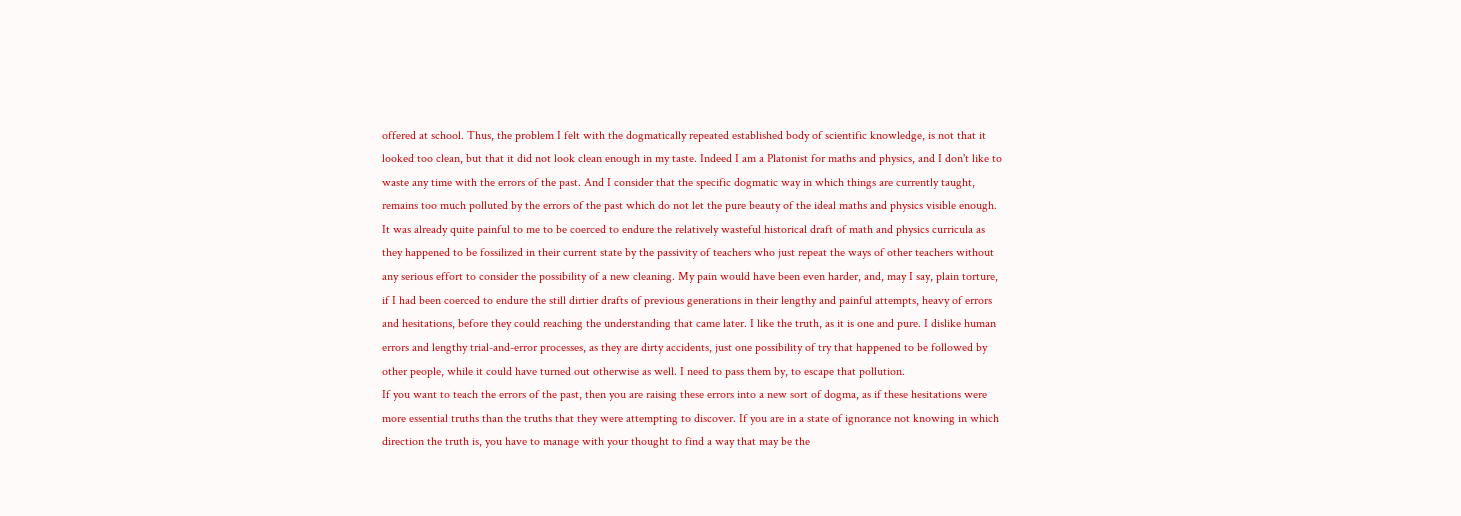offered at school. Thus, the problem I felt with the dogmatically repeated established body of scientific knowledge, is not that it looked too clean, but that it did not look clean enough in my taste. Indeed I am a Platonist for maths and physics, and I don't like to waste any time with the errors of the past. And I consider that the specific dogmatic way in which things are currently taught, remains too much polluted by the errors of the past which do not let the pure beauty of the ideal maths and physics visible enough.
It was already quite painful to me to be coerced to endure the relatively wasteful historical draft of math and physics curricula as they happened to be fossilized in their current state by the passivity of teachers who just repeat the ways of other teachers without any serious effort to consider the possibility of a new cleaning. My pain would have been even harder, and, may I say, plain torture, if I had been coerced to endure the still dirtier drafts of previous generations in their lengthy and painful attempts, heavy of errors and hesitations, before they could reaching the understanding that came later. I like the truth, as it is one and pure. I dislike human errors and lengthy trial-and-error processes, as they are dirty accidents, just one possibility of try that happened to be followed by other people, while it could have turned out otherwise as well. I need to pass them by, to escape that pollution.
If you want to teach the errors of the past, then you are raising these errors into a new sort of dogma, as if these hesitations were more essential truths than the truths that they were attempting to discover. If you are in a state of ignorance not knowing in which direction the truth is, you have to manage with your thought to find a way that may be the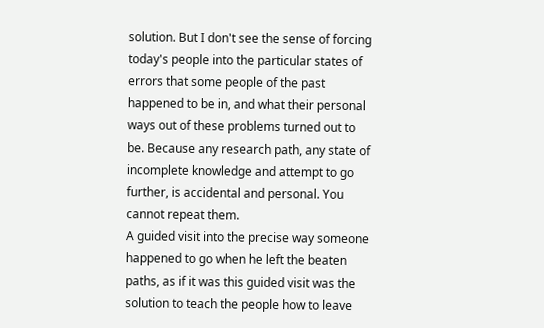solution. But I don't see the sense of forcing today's people into the particular states of errors that some people of the past happened to be in, and what their personal ways out of these problems turned out to be. Because any research path, any state of incomplete knowledge and attempt to go further, is accidental and personal. You cannot repeat them.
A guided visit into the precise way someone happened to go when he left the beaten paths, as if it was this guided visit was the solution to teach the people how to leave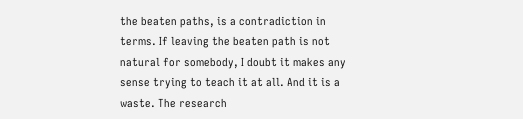the beaten paths, is a contradiction in terms. If leaving the beaten path is not natural for somebody, I doubt it makes any sense trying to teach it at all. And it is a waste. The research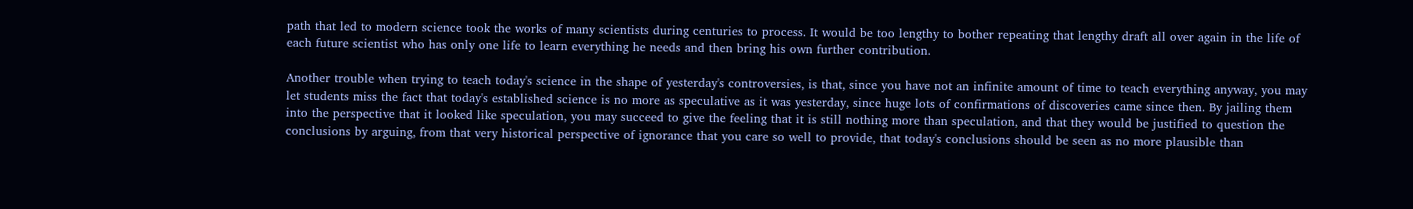path that led to modern science took the works of many scientists during centuries to process. It would be too lengthy to bother repeating that lengthy draft all over again in the life of each future scientist who has only one life to learn everything he needs and then bring his own further contribution.

Another trouble when trying to teach today's science in the shape of yesterday's controversies, is that, since you have not an infinite amount of time to teach everything anyway, you may let students miss the fact that today's established science is no more as speculative as it was yesterday, since huge lots of confirmations of discoveries came since then. By jailing them into the perspective that it looked like speculation, you may succeed to give the feeling that it is still nothing more than speculation, and that they would be justified to question the conclusions by arguing, from that very historical perspective of ignorance that you care so well to provide, that today's conclusions should be seen as no more plausible than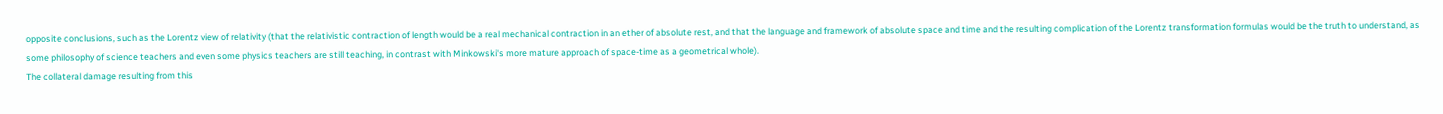opposite conclusions, such as the Lorentz view of relativity (that the relativistic contraction of length would be a real mechanical contraction in an ether of absolute rest, and that the language and framework of absolute space and time and the resulting complication of the Lorentz transformation formulas would be the truth to understand, as some philosophy of science teachers and even some physics teachers are still teaching, in contrast with Minkowski's more mature approach of space-time as a geometrical whole).
The collateral damage resulting from this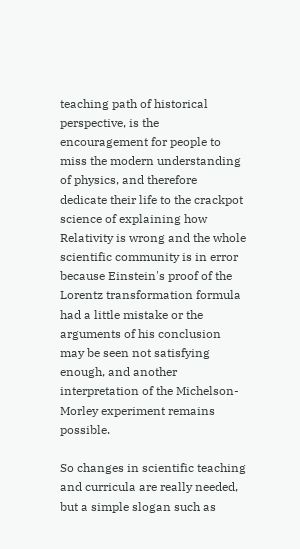teaching path of historical perspective, is the encouragement for people to miss the modern understanding of physics, and therefore dedicate their life to the crackpot science of explaining how Relativity is wrong and the whole scientific community is in error because Einstein's proof of the Lorentz transformation formula had a little mistake or the arguments of his conclusion may be seen not satisfying enough, and another interpretation of the Michelson-Morley experiment remains possible.

So changes in scientific teaching and curricula are really needed, but a simple slogan such as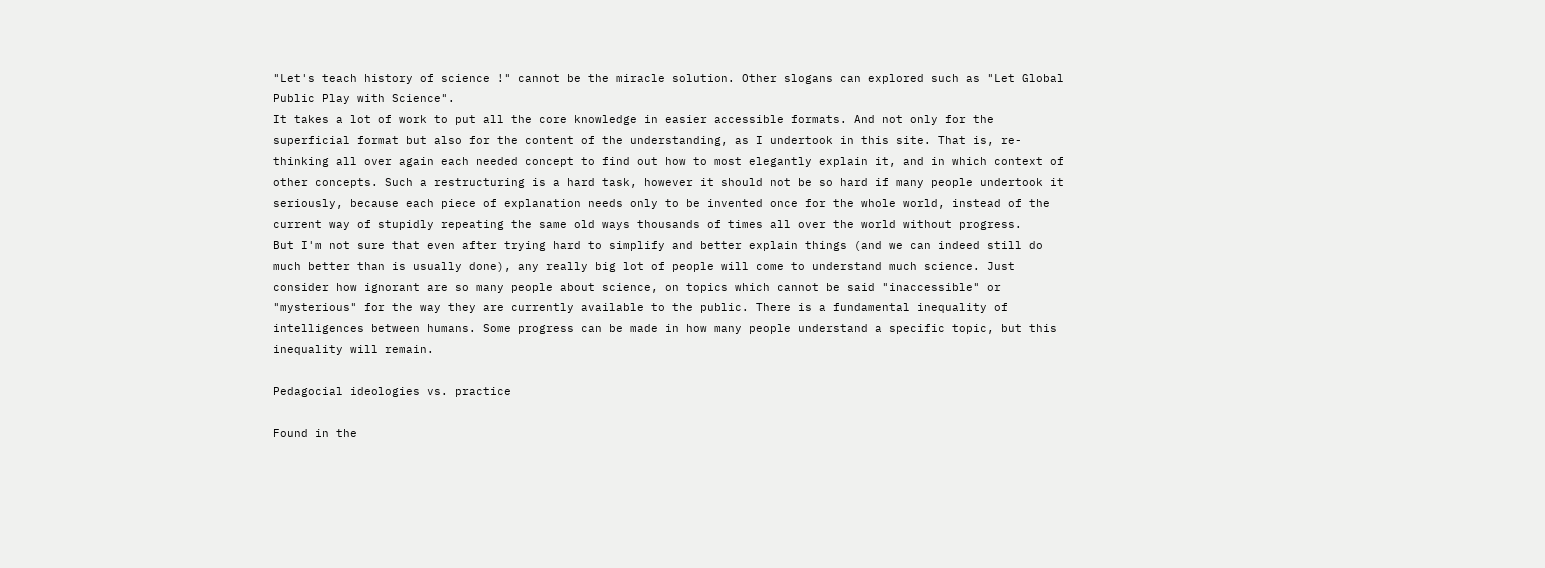"Let's teach history of science !" cannot be the miracle solution. Other slogans can explored such as "Let Global Public Play with Science".
It takes a lot of work to put all the core knowledge in easier accessible formats. And not only for the superficial format but also for the content of the understanding, as I undertook in this site. That is, re-thinking all over again each needed concept to find out how to most elegantly explain it, and in which context of other concepts. Such a restructuring is a hard task, however it should not be so hard if many people undertook it seriously, because each piece of explanation needs only to be invented once for the whole world, instead of the current way of stupidly repeating the same old ways thousands of times all over the world without progress.
But I'm not sure that even after trying hard to simplify and better explain things (and we can indeed still do much better than is usually done), any really big lot of people will come to understand much science. Just consider how ignorant are so many people about science, on topics which cannot be said "inaccessible" or "mysterious" for the way they are currently available to the public. There is a fundamental inequality of intelligences between humans. Some progress can be made in how many people understand a specific topic, but this inequality will remain.

Pedagocial ideologies vs. practice

Found in the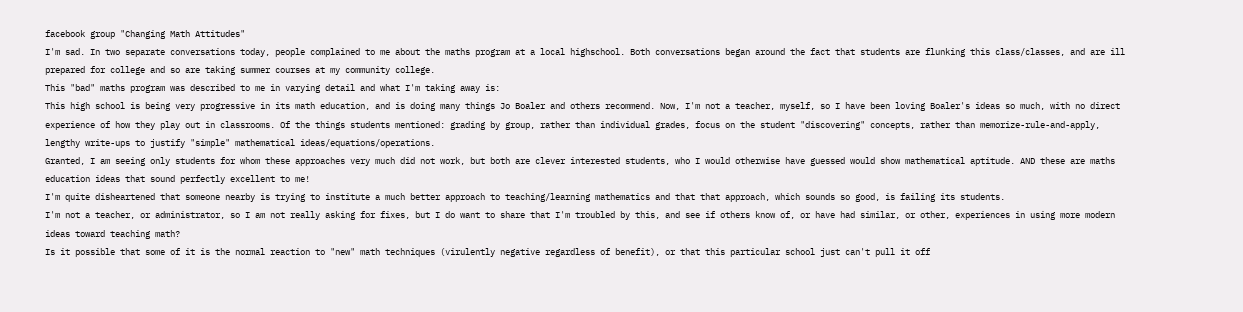facebook group "Changing Math Attitudes"
I'm sad. In two separate conversations today, people complained to me about the maths program at a local highschool. Both conversations began around the fact that students are flunking this class/classes, and are ill prepared for college and so are taking summer courses at my community college.
This "bad" maths program was described to me in varying detail and what I'm taking away is:
This high school is being very progressive in its math education, and is doing many things Jo Boaler and others recommend. Now, I'm not a teacher, myself, so I have been loving Boaler's ideas so much, with no direct experience of how they play out in classrooms. Of the things students mentioned: grading by group, rather than individual grades, focus on the student "discovering" concepts, rather than memorize-rule-and-apply, lengthy write-ups to justify "simple" mathematical ideas/equations/operations.
Granted, I am seeing only students for whom these approaches very much did not work, but both are clever interested students, who I would otherwise have guessed would show mathematical aptitude. AND these are maths education ideas that sound perfectly excellent to me!
I'm quite disheartened that someone nearby is trying to institute a much better approach to teaching/learning mathematics and that that approach, which sounds so good, is failing its students.
I'm not a teacher, or administrator, so I am not really asking for fixes, but I do want to share that I'm troubled by this, and see if others know of, or have had similar, or other, experiences in using more modern ideas toward teaching math?
Is it possible that some of it is the normal reaction to "new" math techniques (virulently negative regardless of benefit), or that this particular school just can't pull it off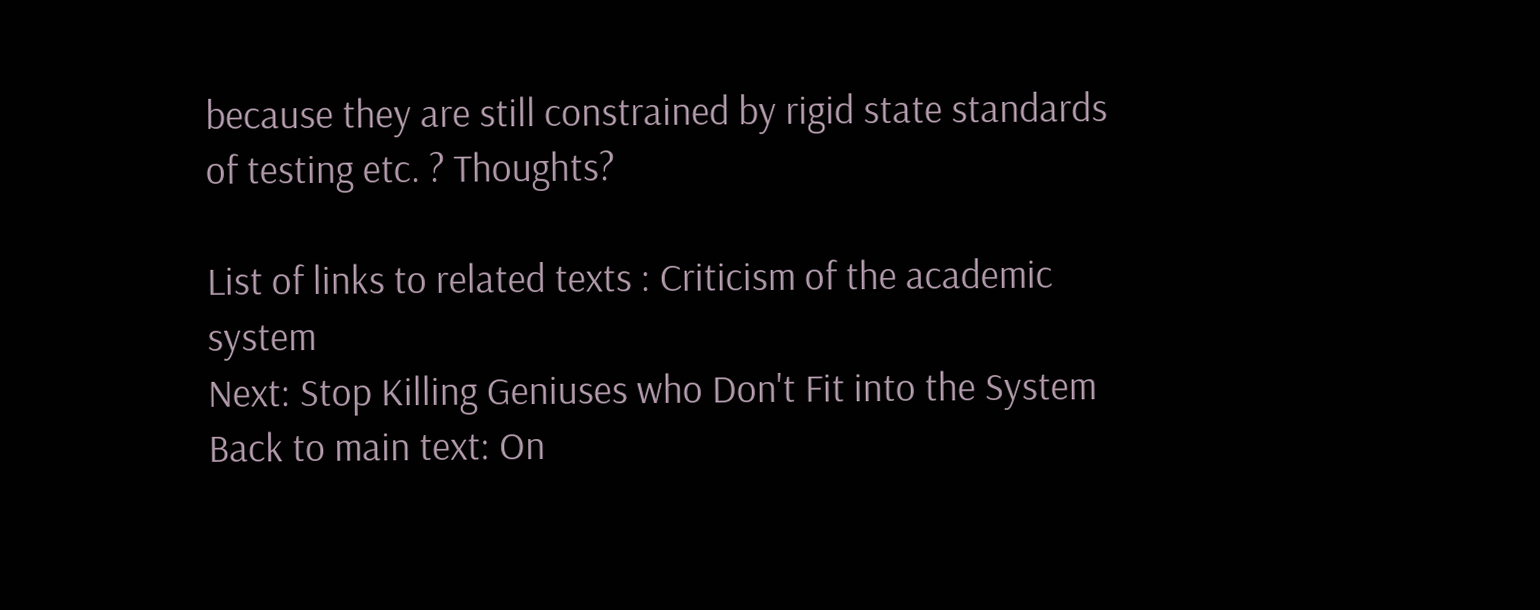because they are still constrained by rigid state standards of testing etc. ? Thoughts?

List of links to related texts : Criticism of the academic system
Next: Stop Killing Geniuses who Don't Fit into the System
Back to main text: On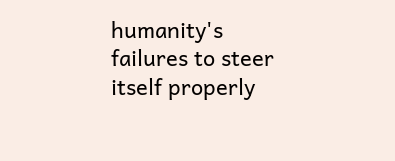humanity's failures to steer itself properly